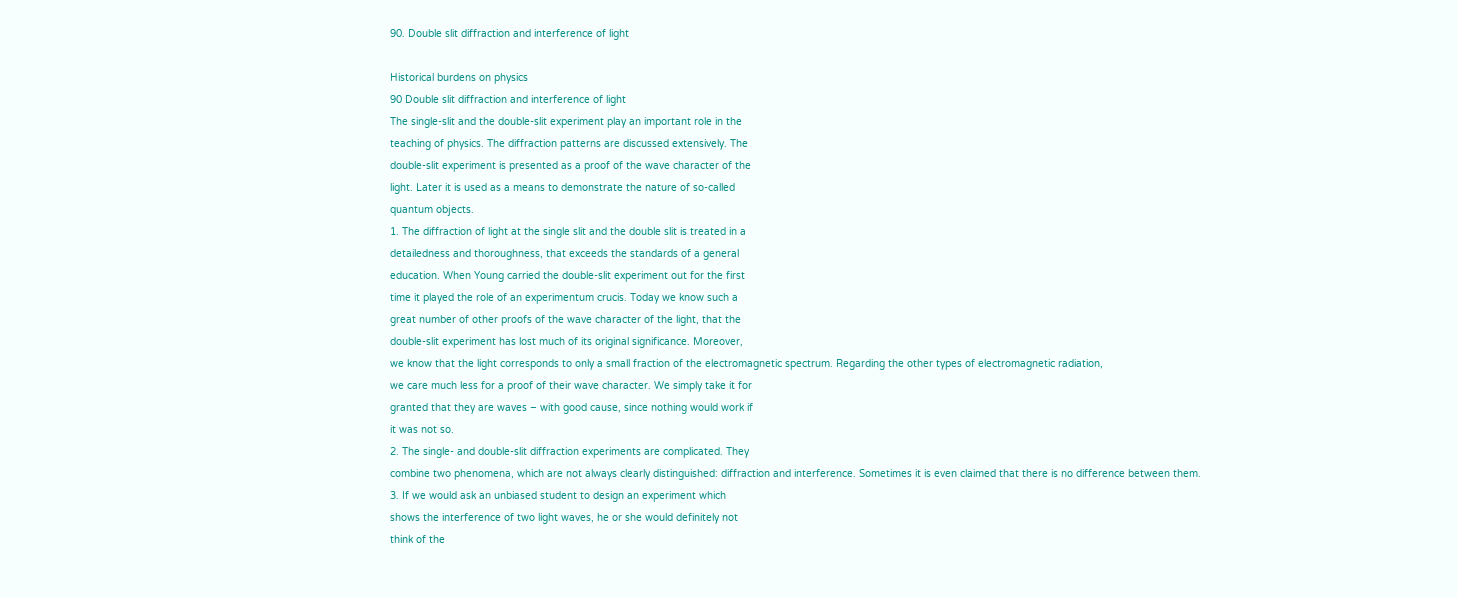90. Double slit diffraction and interference of light

Historical burdens on physics
90 Double slit diffraction and interference of light
The single-slit and the double-slit experiment play an important role in the
teaching of physics. The diffraction patterns are discussed extensively. The
double-slit experiment is presented as a proof of the wave character of the
light. Later it is used as a means to demonstrate the nature of so-called
quantum objects.
1. The diffraction of light at the single slit and the double slit is treated in a
detailedness and thoroughness, that exceeds the standards of a general
education. When Young carried the double-slit experiment out for the first
time it played the role of an experimentum crucis. Today we know such a
great number of other proofs of the wave character of the light, that the
double-slit experiment has lost much of its original significance. Moreover,
we know that the light corresponds to only a small fraction of the electromagnetic spectrum. Regarding the other types of electromagnetic radiation,
we care much less for a proof of their wave character. We simply take it for
granted that they are waves – with good cause, since nothing would work if
it was not so.
2. The single- and double-slit diffraction experiments are complicated. They
combine two phenomena, which are not always clearly distinguished: diffraction and interference. Sometimes it is even claimed that there is no difference between them.
3. If we would ask an unbiased student to design an experiment which
shows the interference of two light waves, he or she would definitely not
think of the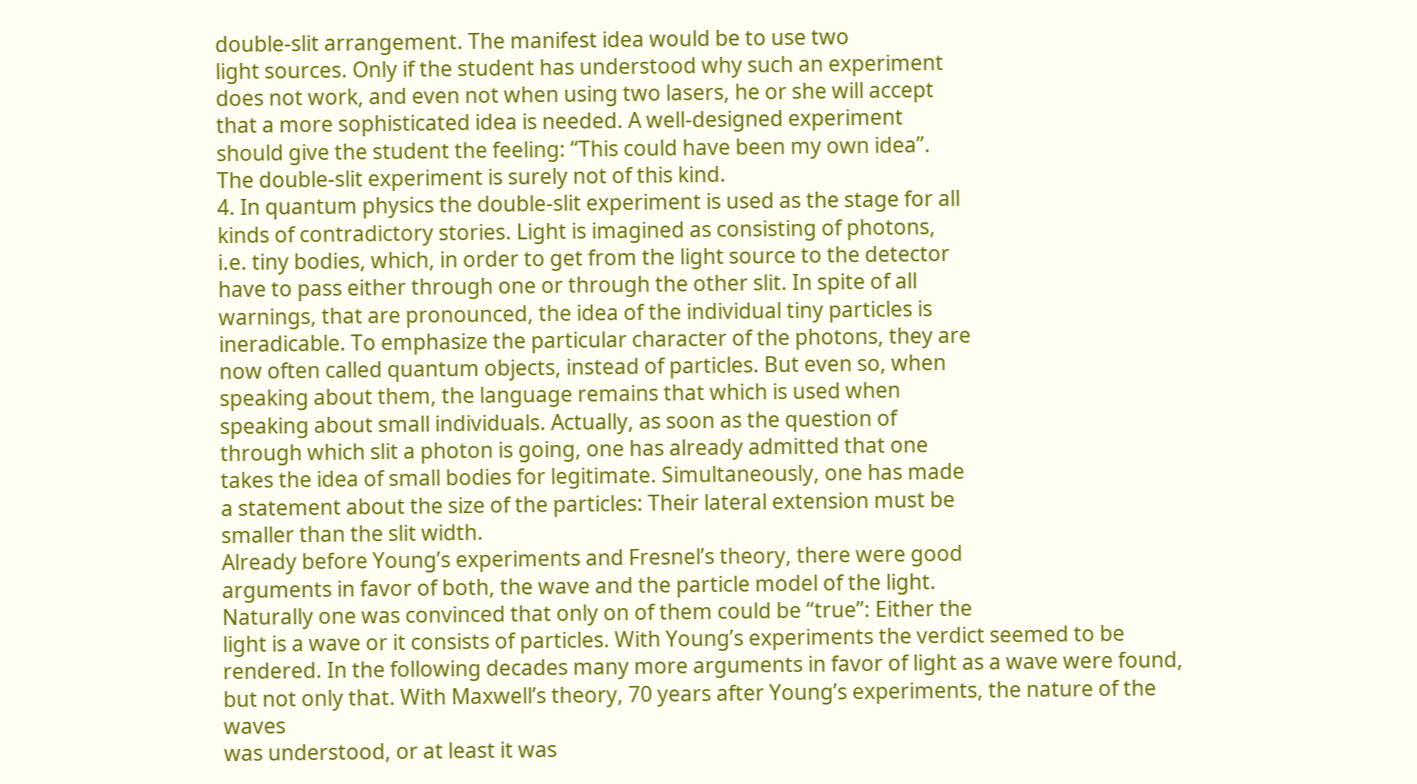double-slit arrangement. The manifest idea would be to use two
light sources. Only if the student has understood why such an experiment
does not work, and even not when using two lasers, he or she will accept
that a more sophisticated idea is needed. A well-designed experiment
should give the student the feeling: “This could have been my own idea”.
The double-slit experiment is surely not of this kind.
4. In quantum physics the double-slit experiment is used as the stage for all
kinds of contradictory stories. Light is imagined as consisting of photons,
i.e. tiny bodies, which, in order to get from the light source to the detector
have to pass either through one or through the other slit. In spite of all
warnings, that are pronounced, the idea of the individual tiny particles is
ineradicable. To emphasize the particular character of the photons, they are
now often called quantum objects, instead of particles. But even so, when
speaking about them, the language remains that which is used when
speaking about small individuals. Actually, as soon as the question of
through which slit a photon is going, one has already admitted that one
takes the idea of small bodies for legitimate. Simultaneously, one has made
a statement about the size of the particles: Their lateral extension must be
smaller than the slit width.
Already before Young’s experiments and Fresnel’s theory, there were good
arguments in favor of both, the wave and the particle model of the light.
Naturally one was convinced that only on of them could be “true”: Either the
light is a wave or it consists of particles. With Young’s experiments the verdict seemed to be rendered. In the following decades many more arguments in favor of light as a wave were found, but not only that. With Maxwell’s theory, 70 years after Young’s experiments, the nature of the waves
was understood, or at least it was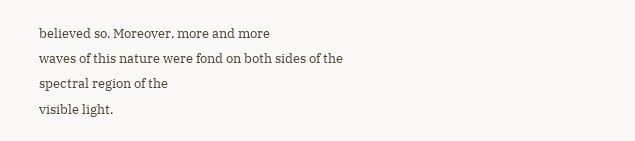believed so. Moreover, more and more
waves of this nature were fond on both sides of the spectral region of the
visible light.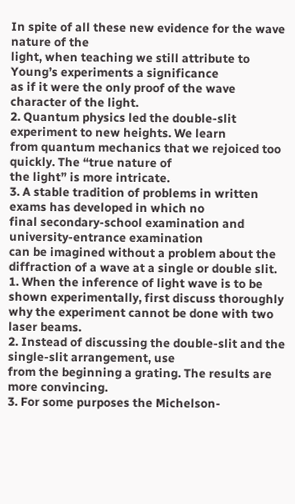In spite of all these new evidence for the wave nature of the
light, when teaching we still attribute to Young’s experiments a significance
as if it were the only proof of the wave character of the light.
2. Quantum physics led the double-slit experiment to new heights. We learn
from quantum mechanics that we rejoiced too quickly. The “true nature of
the light” is more intricate.
3. A stable tradition of problems in written exams has developed in which no
final secondary-school examination and university-entrance examination
can be imagined without a problem about the diffraction of a wave at a single or double slit.
1. When the inference of light wave is to be shown experimentally, first discuss thoroughly why the experiment cannot be done with two laser beams.
2. Instead of discussing the double-slit and the single-slit arrangement, use
from the beginning a grating. The results are more convincing.
3. For some purposes the Michelson-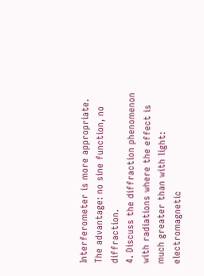Interferometer is more appropriate.
The advantage: no sine function, no diffraction.
4. Discuss the diffraction phenomenon with radiations where the effect is
much greater than with light: electromagnetic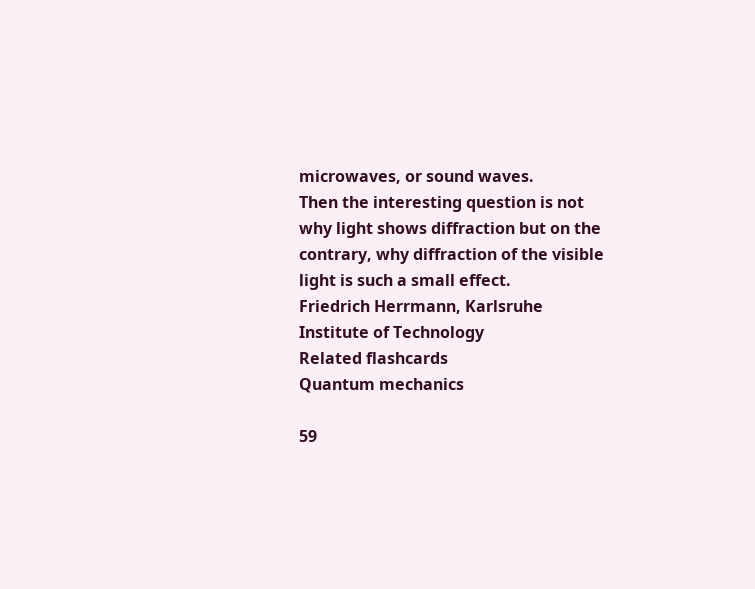microwaves, or sound waves.
Then the interesting question is not why light shows diffraction but on the
contrary, why diffraction of the visible light is such a small effect.
Friedrich Herrmann, Karlsruhe Institute of Technology
Related flashcards
Quantum mechanics

59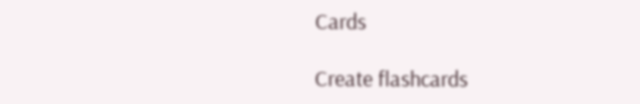Cards

Create flashcards